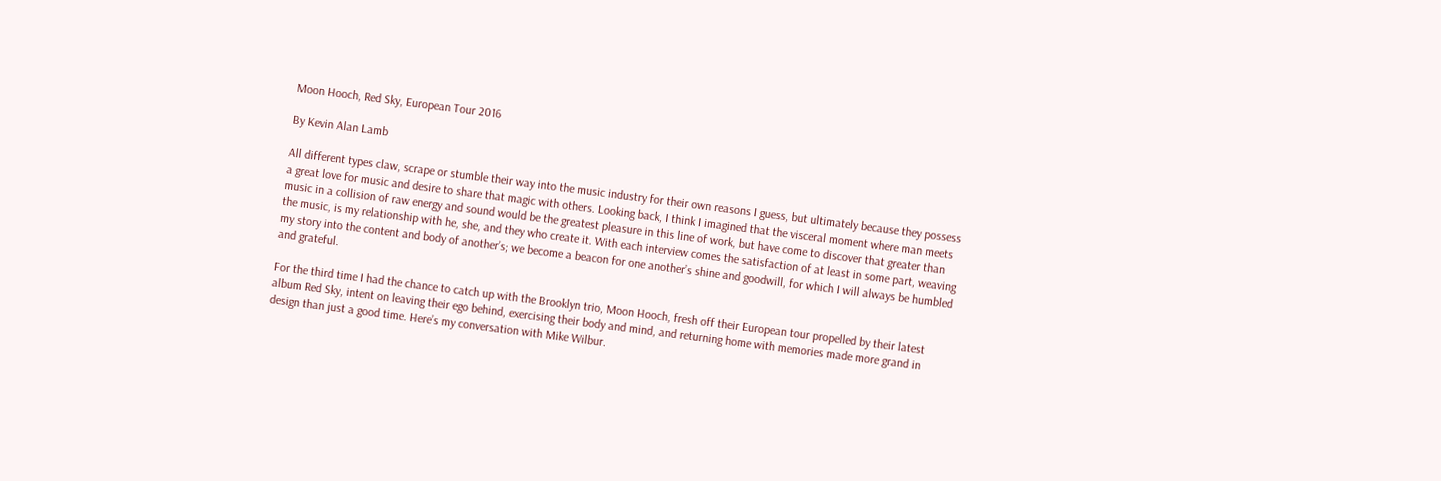Moon Hooch, Red Sky, European Tour 2016

By Kevin Alan Lamb

All different types claw, scrape or stumble their way into the music industry for their own reasons I guess, but ultimately because they possess a great love for music and desire to share that magic with others. Looking back, I think I imagined that the visceral moment where man meets music in a collision of raw energy and sound would be the greatest pleasure in this line of work, but have come to discover that greater than the music, is my relationship with he, she, and they who create it. With each interview comes the satisfaction of at least in some part, weaving my story into the content and body of another’s; we become a beacon for one another’s shine and goodwill, for which I will always be humbled and grateful.

For the third time I had the chance to catch up with the Brooklyn trio, Moon Hooch, fresh off their European tour propelled by their latest album Red Sky, intent on leaving their ego behind, exercising their body and mind, and returning home with memories made more grand in design than just a good time. Here’s my conversation with Mike Wilbur.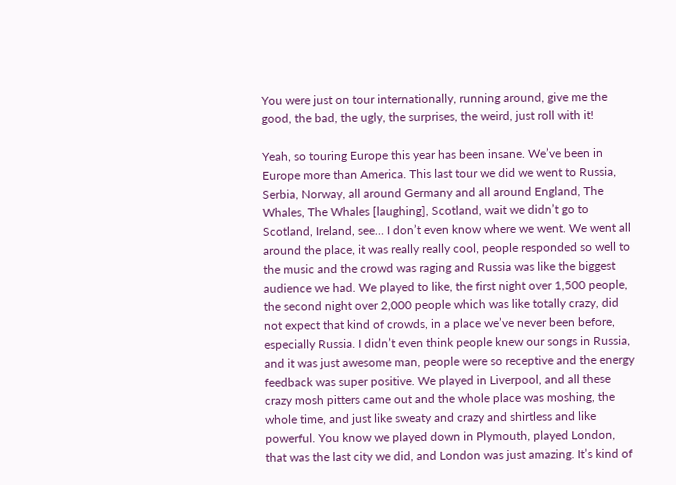You were just on tour internationally, running around, give me the good, the bad, the ugly, the surprises, the weird, just roll with it!

Yeah, so touring Europe this year has been insane. We’ve been in Europe more than America. This last tour we did we went to Russia, Serbia, Norway, all around Germany and all around England, The Whales, The Whales [laughing], Scotland, wait we didn’t go to Scotland, Ireland, see… I don’t even know where we went. We went all around the place, it was really really cool, people responded so well to the music and the crowd was raging and Russia was like the biggest audience we had. We played to like, the first night over 1,500 people, the second night over 2,000 people which was like totally crazy, did not expect that kind of crowds, in a place we’ve never been before, especially Russia. I didn’t even think people knew our songs in Russia, and it was just awesome man, people were so receptive and the energy feedback was super positive. We played in Liverpool, and all these crazy mosh pitters came out and the whole place was moshing, the whole time, and just like sweaty and crazy and shirtless and like powerful. You know we played down in Plymouth, played London, that was the last city we did, and London was just amazing. It’s kind of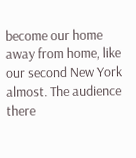become our home away from home, like our second New York almost. The audience there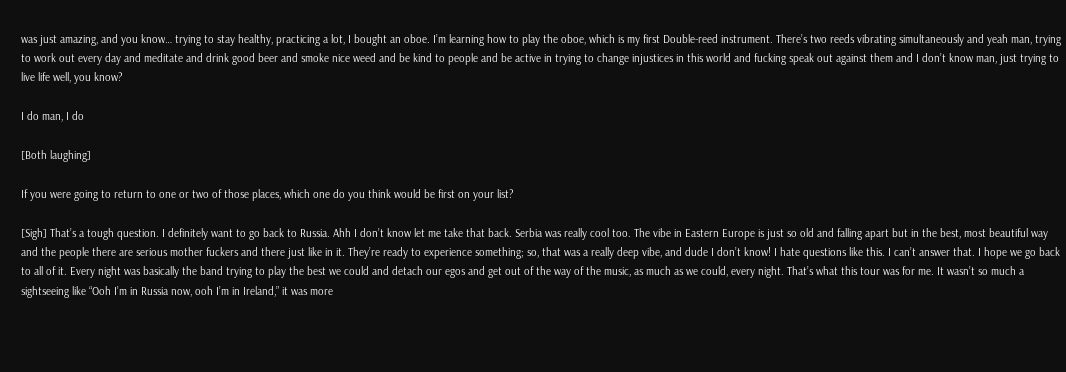was just amazing, and you know… trying to stay healthy, practicing a lot, I bought an oboe. I’m learning how to play the oboe, which is my first Double-reed instrument. There’s two reeds vibrating simultaneously and yeah man, trying to work out every day and meditate and drink good beer and smoke nice weed and be kind to people and be active in trying to change injustices in this world and fucking speak out against them and I don’t know man, just trying to live life well, you know?

I do man, I do

[Both laughing]

If you were going to return to one or two of those places, which one do you think would be first on your list?

[Sigh] That’s a tough question. I definitely want to go back to Russia. Ahh I don’t know let me take that back. Serbia was really cool too. The vibe in Eastern Europe is just so old and falling apart but in the best, most beautiful way and the people there are serious mother fuckers and there just like in it. They’re ready to experience something; so, that was a really deep vibe, and dude I don’t know! I hate questions like this. I can’t answer that. I hope we go back to all of it. Every night was basically the band trying to play the best we could and detach our egos and get out of the way of the music, as much as we could, every night. That’s what this tour was for me. It wasn’t so much a sightseeing like “Ooh I’m in Russia now, ooh I’m in Ireland,” it was more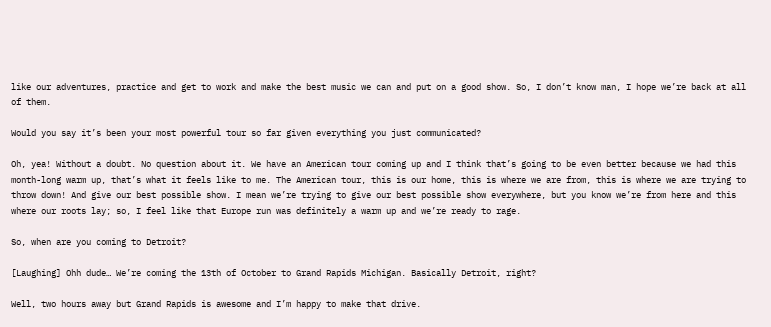like our adventures, practice and get to work and make the best music we can and put on a good show. So, I don’t know man, I hope we’re back at all of them.

Would you say it’s been your most powerful tour so far given everything you just communicated?

Oh, yea! Without a doubt. No question about it. We have an American tour coming up and I think that’s going to be even better because we had this month-long warm up, that’s what it feels like to me. The American tour, this is our home, this is where we are from, this is where we are trying to throw down! And give our best possible show. I mean we’re trying to give our best possible show everywhere, but you know we’re from here and this where our roots lay; so, I feel like that Europe run was definitely a warm up and we’re ready to rage.

So, when are you coming to Detroit?

[Laughing] Ohh dude… We’re coming the 13th of October to Grand Rapids Michigan. Basically Detroit, right?

Well, two hours away but Grand Rapids is awesome and I’m happy to make that drive.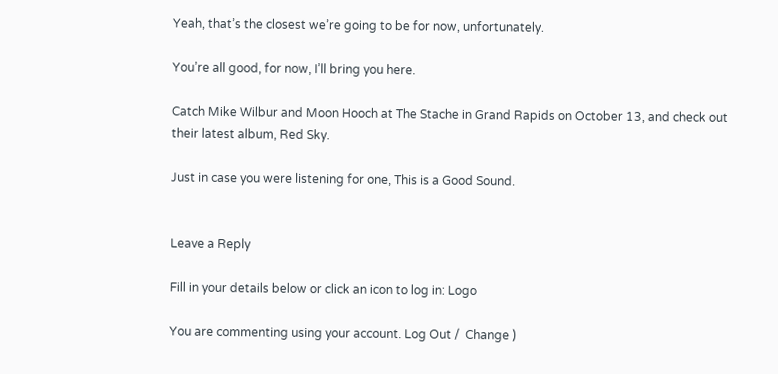Yeah, that’s the closest we’re going to be for now, unfortunately.

You’re all good, for now, I’ll bring you here.

Catch Mike Wilbur and Moon Hooch at The Stache in Grand Rapids on October 13, and check out their latest album, Red Sky.

Just in case you were listening for one, This is a Good Sound.


Leave a Reply

Fill in your details below or click an icon to log in: Logo

You are commenting using your account. Log Out /  Change )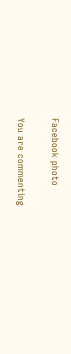Facebook photo

You are commenting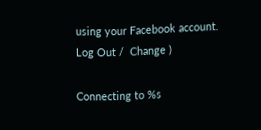using your Facebook account. Log Out /  Change )

Connecting to %s